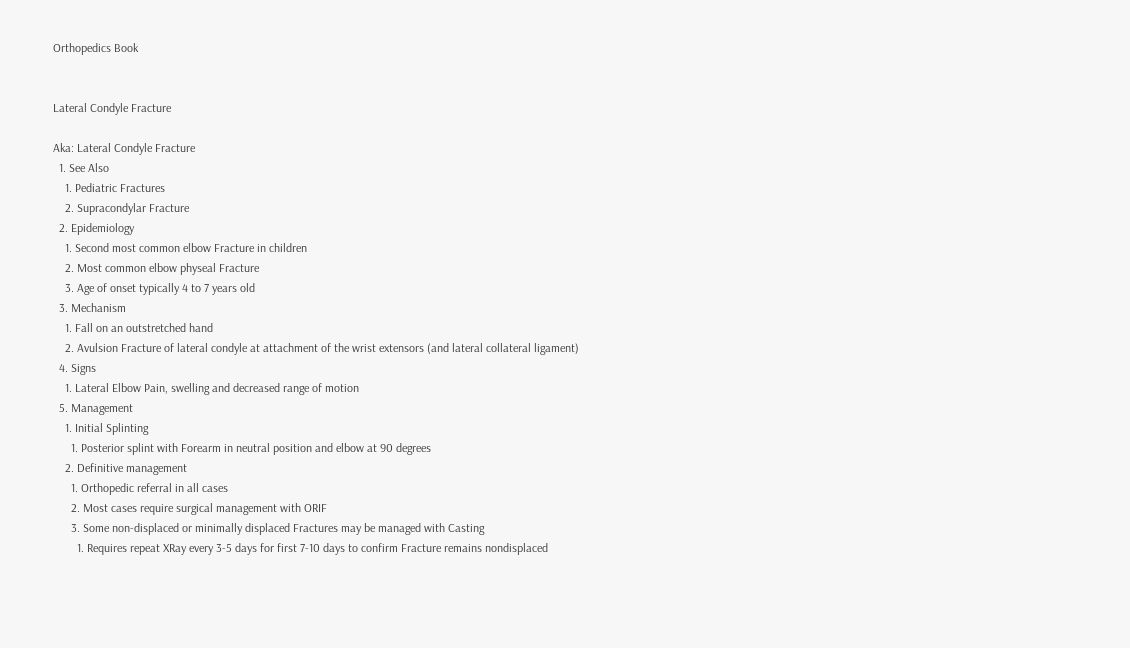Orthopedics Book


Lateral Condyle Fracture

Aka: Lateral Condyle Fracture
  1. See Also
    1. Pediatric Fractures
    2. Supracondylar Fracture
  2. Epidemiology
    1. Second most common elbow Fracture in children
    2. Most common elbow physeal Fracture
    3. Age of onset typically 4 to 7 years old
  3. Mechanism
    1. Fall on an outstretched hand
    2. Avulsion Fracture of lateral condyle at attachment of the wrist extensors (and lateral collateral ligament)
  4. Signs
    1. Lateral Elbow Pain, swelling and decreased range of motion
  5. Management
    1. Initial Splinting
      1. Posterior splint with Forearm in neutral position and elbow at 90 degrees
    2. Definitive management
      1. Orthopedic referral in all cases
      2. Most cases require surgical management with ORIF
      3. Some non-displaced or minimally displaced Fractures may be managed with Casting
        1. Requires repeat XRay every 3-5 days for first 7-10 days to confirm Fracture remains nondisplaced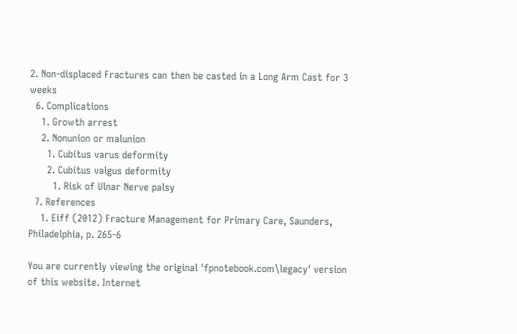2. Non-displaced Fractures can then be casted in a Long Arm Cast for 3 weeks
  6. Complications
    1. Growth arrest
    2. Nonunion or malunion
      1. Cubitus varus deformity
      2. Cubitus valgus deformity
        1. Risk of Ulnar Nerve palsy
  7. References
    1. Eiff (2012) Fracture Management for Primary Care, Saunders, Philadelphia, p. 265-6

You are currently viewing the original 'fpnotebook.com\legacy' version of this website. Internet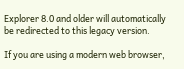Explorer 8.0 and older will automatically be redirected to this legacy version.

If you are using a modern web browser,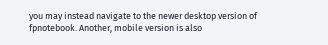you may instead navigate to the newer desktop version of fpnotebook. Another, mobile version is also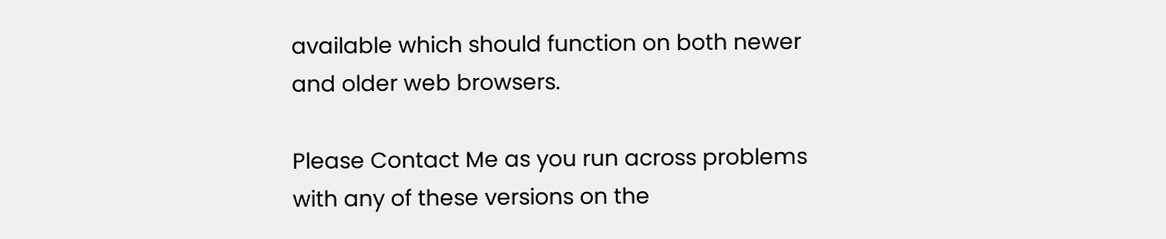available which should function on both newer and older web browsers.

Please Contact Me as you run across problems with any of these versions on the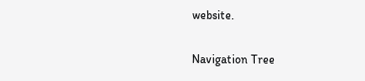website.

Navigation Tree